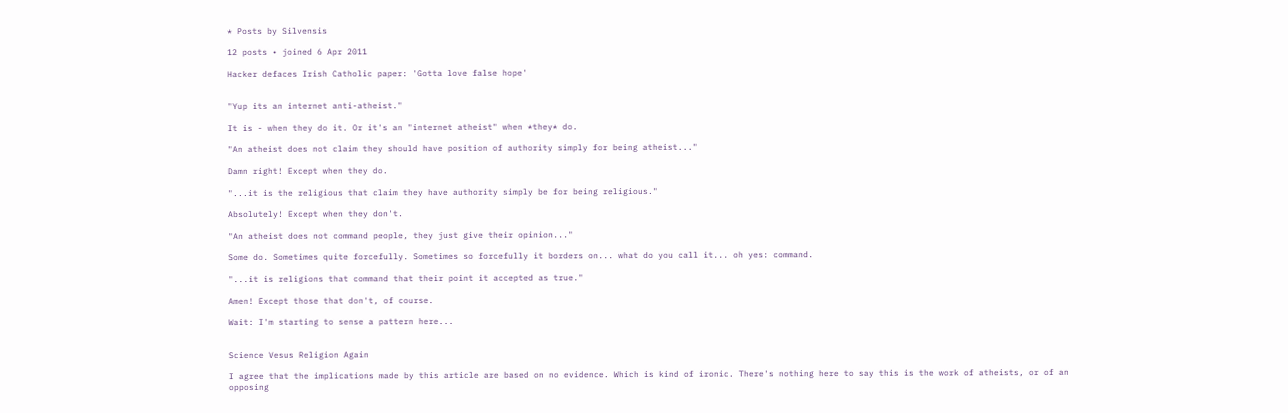* Posts by Silvensis

12 posts • joined 6 Apr 2011

Hacker defaces Irish Catholic paper: 'Gotta love false hope'


"Yup its an internet anti-atheist."

It is - when they do it. Or it's an "internet atheist" when *they* do.

"An atheist does not claim they should have position of authority simply for being atheist..."

Damn right! Except when they do.

"...it is the religious that claim they have authority simply be for being religious."

Absolutely! Except when they don't.

"An atheist does not command people, they just give their opinion..."

Some do. Sometimes quite forcefully. Sometimes so forcefully it borders on... what do you call it... oh yes: command.

"...it is religions that command that their point it accepted as true."

Amen! Except those that don't, of course.

Wait: I'm starting to sense a pattern here...


Science Vesus Religion Again

I agree that the implications made by this article are based on no evidence. Which is kind of ironic. There's nothing here to say this is the work of atheists, or of an opposing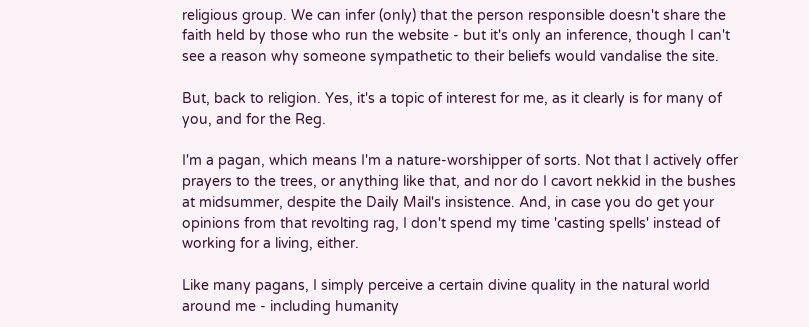religious group. We can infer (only) that the person responsible doesn't share the faith held by those who run the website - but it's only an inference, though I can't see a reason why someone sympathetic to their beliefs would vandalise the site.

But, back to religion. Yes, it's a topic of interest for me, as it clearly is for many of you, and for the Reg.

I'm a pagan, which means I'm a nature-worshipper of sorts. Not that I actively offer prayers to the trees, or anything like that, and nor do I cavort nekkid in the bushes at midsummer, despite the Daily Mail's insistence. And, in case you do get your opinions from that revolting rag, I don't spend my time 'casting spells' instead of working for a living, either.

Like many pagans, I simply perceive a certain divine quality in the natural world around me - including humanity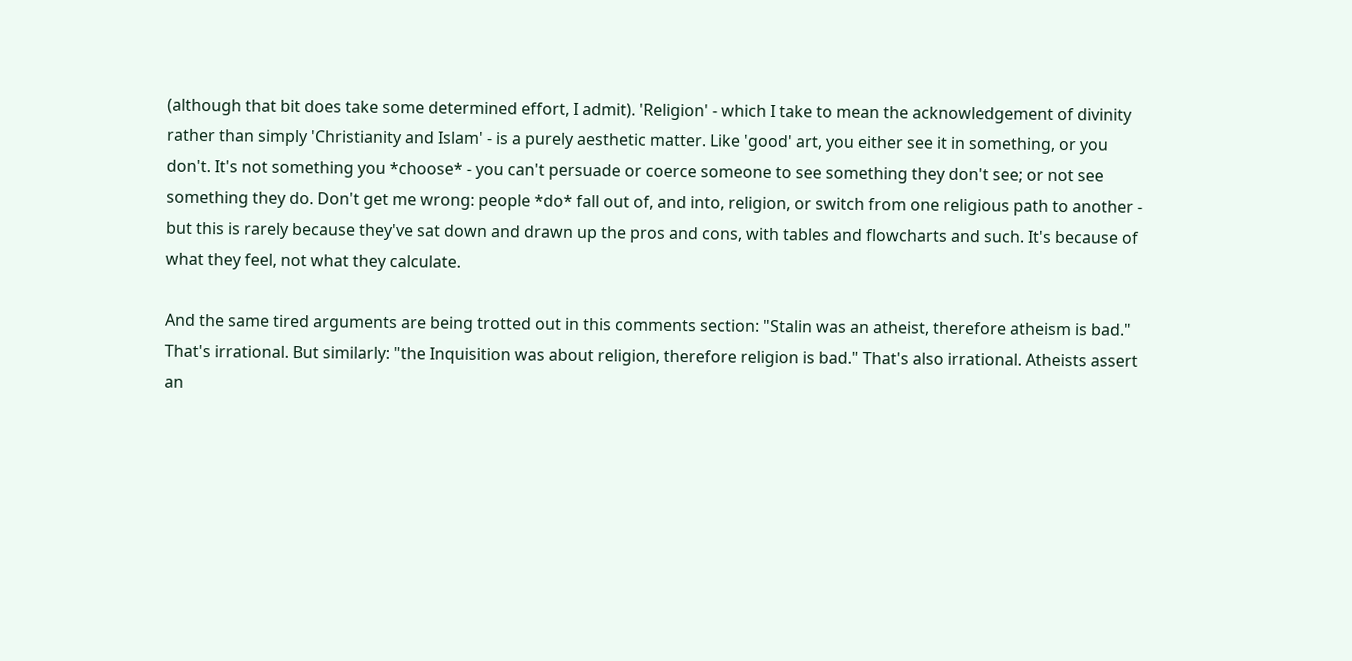(although that bit does take some determined effort, I admit). 'Religion' - which I take to mean the acknowledgement of divinity rather than simply 'Christianity and Islam' - is a purely aesthetic matter. Like 'good' art, you either see it in something, or you don't. It's not something you *choose* - you can't persuade or coerce someone to see something they don't see; or not see something they do. Don't get me wrong: people *do* fall out of, and into, religion, or switch from one religious path to another - but this is rarely because they've sat down and drawn up the pros and cons, with tables and flowcharts and such. It's because of what they feel, not what they calculate.

And the same tired arguments are being trotted out in this comments section: "Stalin was an atheist, therefore atheism is bad." That's irrational. But similarly: "the Inquisition was about religion, therefore religion is bad." That's also irrational. Atheists assert an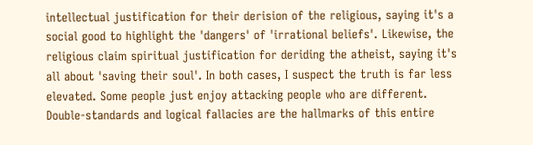intellectual justification for their derision of the religious, saying it's a social good to highlight the 'dangers' of 'irrational beliefs'. Likewise, the religious claim spiritual justification for deriding the atheist, saying it's all about 'saving their soul'. In both cases, I suspect the truth is far less elevated. Some people just enjoy attacking people who are different. Double-standards and logical fallacies are the hallmarks of this entire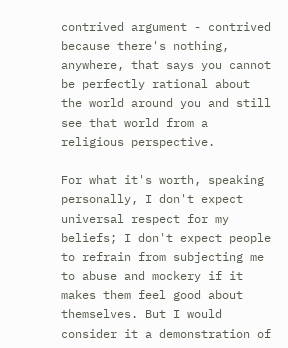contrived argument - contrived because there's nothing, anywhere, that says you cannot be perfectly rational about the world around you and still see that world from a religious perspective.

For what it's worth, speaking personally, I don't expect universal respect for my beliefs; I don't expect people to refrain from subjecting me to abuse and mockery if it makes them feel good about themselves. But I would consider it a demonstration of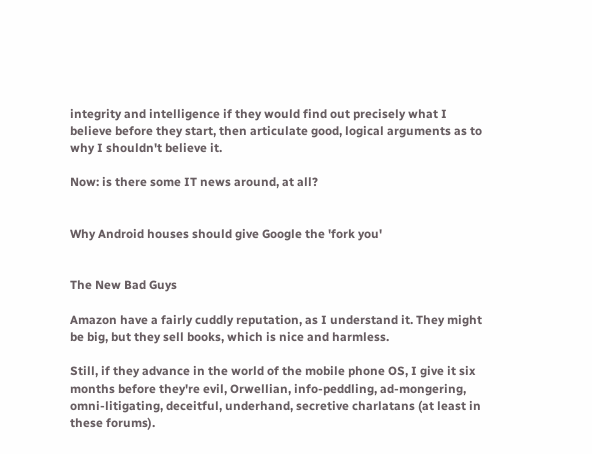integrity and intelligence if they would find out precisely what I believe before they start, then articulate good, logical arguments as to why I shouldn't believe it.

Now: is there some IT news around, at all?


Why Android houses should give Google the 'fork you'


The New Bad Guys

Amazon have a fairly cuddly reputation, as I understand it. They might be big, but they sell books, which is nice and harmless.

Still, if they advance in the world of the mobile phone OS, I give it six months before they're evil, Orwellian, info-peddling, ad-mongering, omni-litigating, deceitful, underhand, secretive charlatans (at least in these forums).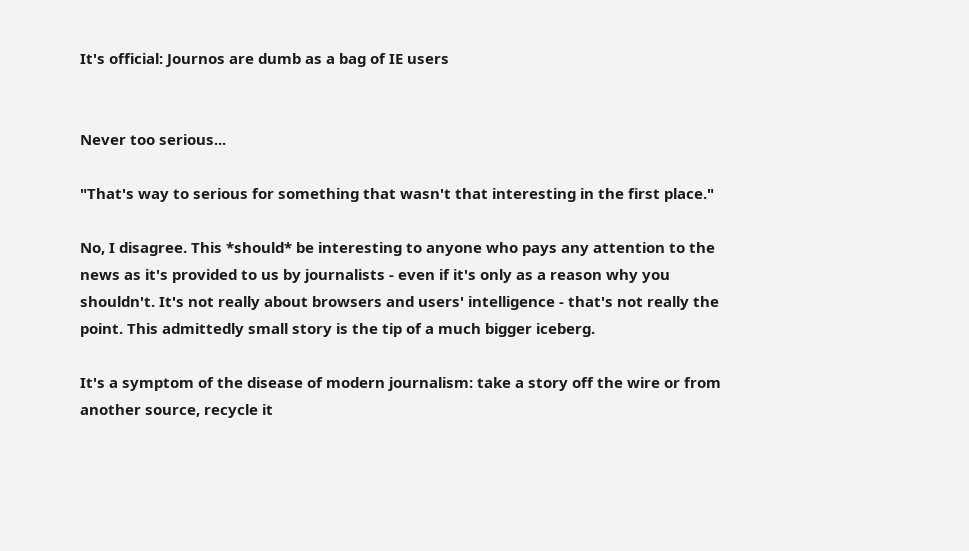It's official: Journos are dumb as a bag of IE users


Never too serious...

"That's way to serious for something that wasn't that interesting in the first place."

No, I disagree. This *should* be interesting to anyone who pays any attention to the news as it's provided to us by journalists - even if it's only as a reason why you shouldn't. It's not really about browsers and users' intelligence - that's not really the point. This admittedly small story is the tip of a much bigger iceberg.

It's a symptom of the disease of modern journalism: take a story off the wire or from another source, recycle it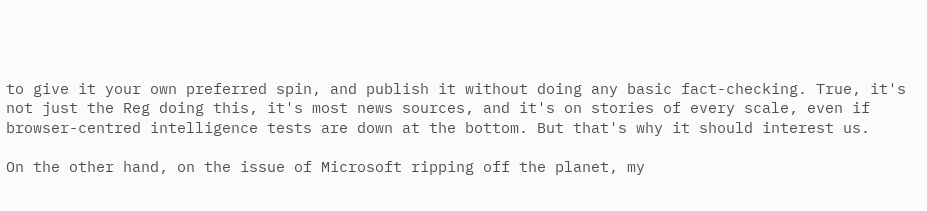to give it your own preferred spin, and publish it without doing any basic fact-checking. True, it's not just the Reg doing this, it's most news sources, and it's on stories of every scale, even if browser-centred intelligence tests are down at the bottom. But that's why it should interest us.

On the other hand, on the issue of Microsoft ripping off the planet, my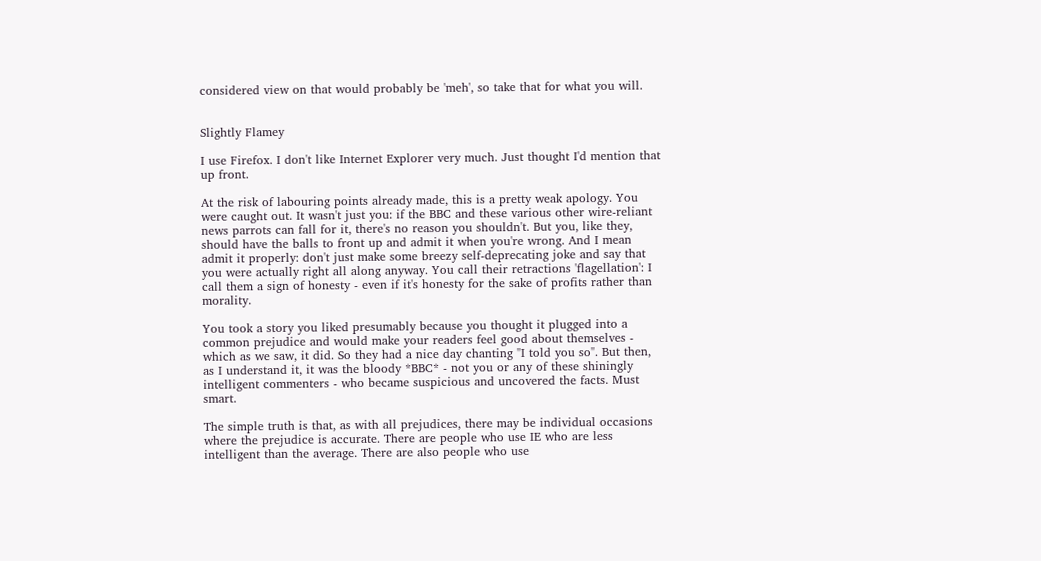considered view on that would probably be 'meh', so take that for what you will.


Slightly Flamey

I use Firefox. I don't like Internet Explorer very much. Just thought I'd mention that up front.

At the risk of labouring points already made, this is a pretty weak apology. You were caught out. It wasn't just you: if the BBC and these various other wire-reliant news parrots can fall for it, there's no reason you shouldn't. But you, like they, should have the balls to front up and admit it when you're wrong. And I mean admit it properly: don't just make some breezy self-deprecating joke and say that you were actually right all along anyway. You call their retractions 'flagellation': I call them a sign of honesty - even if it's honesty for the sake of profits rather than morality.

You took a story you liked presumably because you thought it plugged into a common prejudice and would make your readers feel good about themselves - which as we saw, it did. So they had a nice day chanting "I told you so". But then, as I understand it, it was the bloody *BBC* - not you or any of these shiningly intelligent commenters - who became suspicious and uncovered the facts. Must smart.

The simple truth is that, as with all prejudices, there may be individual occasions where the prejudice is accurate. There are people who use IE who are less intelligent than the average. There are also people who use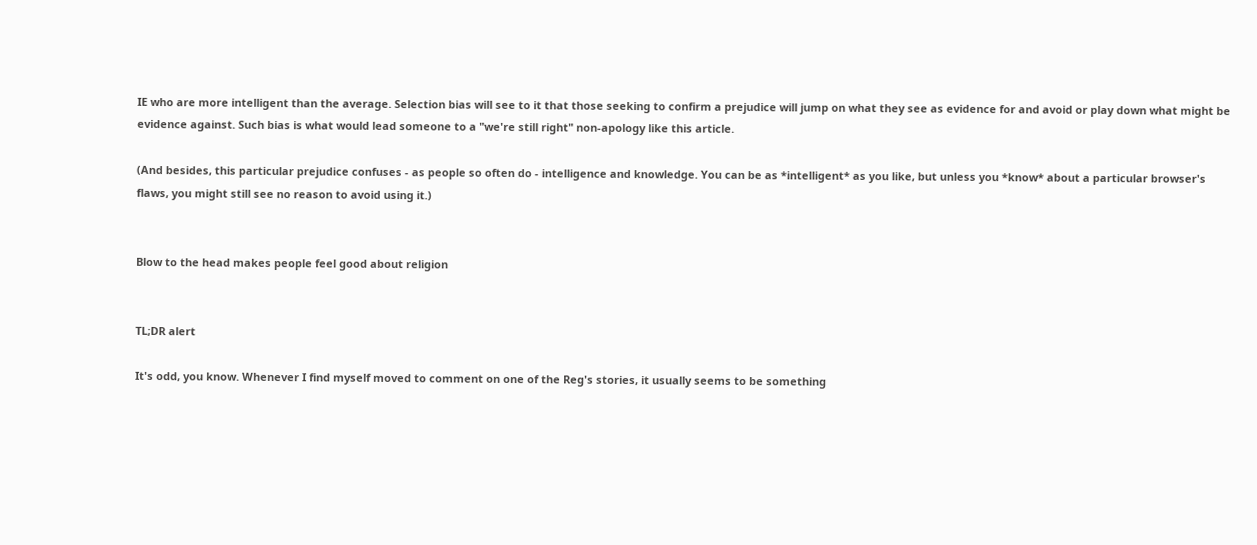IE who are more intelligent than the average. Selection bias will see to it that those seeking to confirm a prejudice will jump on what they see as evidence for and avoid or play down what might be evidence against. Such bias is what would lead someone to a "we're still right" non-apology like this article.

(And besides, this particular prejudice confuses - as people so often do - intelligence and knowledge. You can be as *intelligent* as you like, but unless you *know* about a particular browser's flaws, you might still see no reason to avoid using it.)


Blow to the head makes people feel good about religion


TL;DR alert

It's odd, you know. Whenever I find myself moved to comment on one of the Reg's stories, it usually seems to be something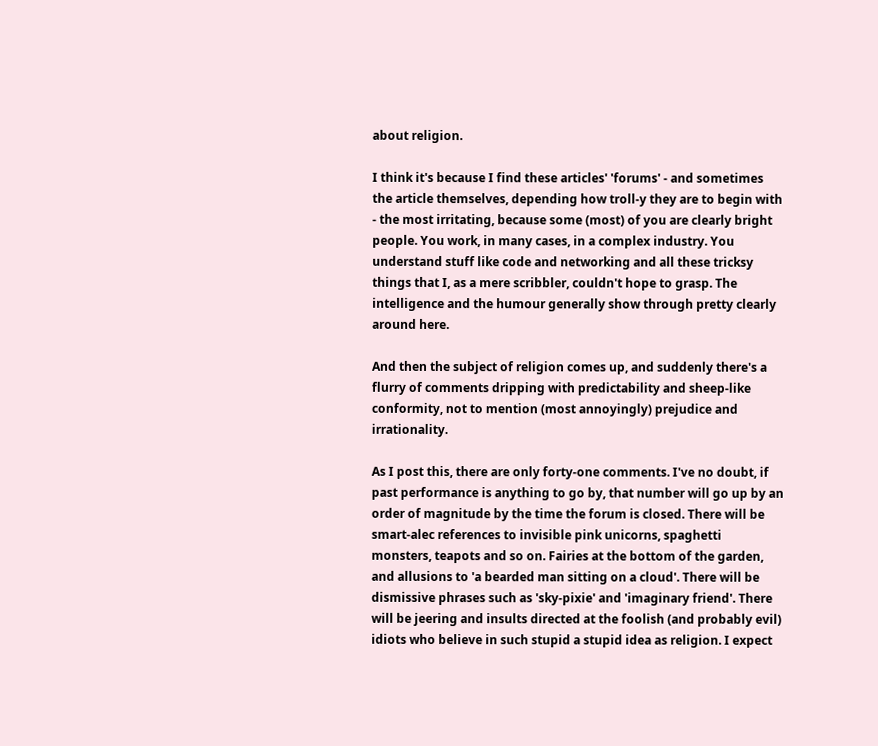about religion.

I think it's because I find these articles' 'forums' - and sometimes the article themselves, depending how troll-y they are to begin with - the most irritating, because some (most) of you are clearly bright people. You work, in many cases, in a complex industry. You understand stuff like code and networking and all these tricksy things that I, as a mere scribbler, couldn't hope to grasp. The intelligence and the humour generally show through pretty clearly around here.

And then the subject of religion comes up, and suddenly there's a flurry of comments dripping with predictability and sheep-like conformity, not to mention (most annoyingly) prejudice and irrationality.

As I post this, there are only forty-one comments. I've no doubt, if past performance is anything to go by, that number will go up by an order of magnitude by the time the forum is closed. There will be smart-alec references to invisible pink unicorns, spaghetti monsters, teapots and so on. Fairies at the bottom of the garden, and allusions to 'a bearded man sitting on a cloud'. There will be dismissive phrases such as 'sky-pixie' and 'imaginary friend'. There will be jeering and insults directed at the foolish (and probably evil) idiots who believe in such stupid a stupid idea as religion. I expect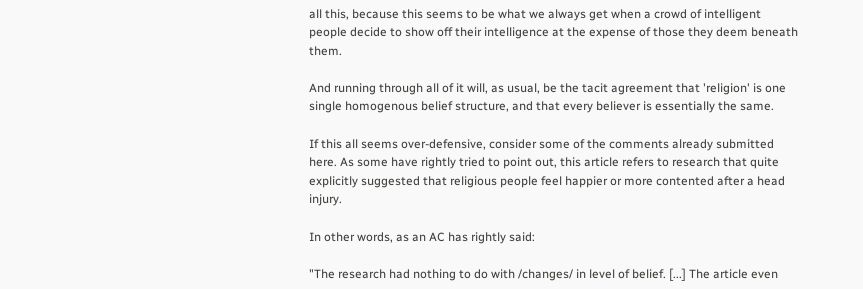all this, because this seems to be what we always get when a crowd of intelligent people decide to show off their intelligence at the expense of those they deem beneath them.

And running through all of it will, as usual, be the tacit agreement that 'religion' is one single homogenous belief structure, and that every believer is essentially the same.

If this all seems over-defensive, consider some of the comments already submitted here. As some have rightly tried to point out, this article refers to research that quite explicitly suggested that religious people feel happier or more contented after a head injury.

In other words, as an AC has rightly said:

"The research had nothing to do with /changes/ in level of belief. [...] The article even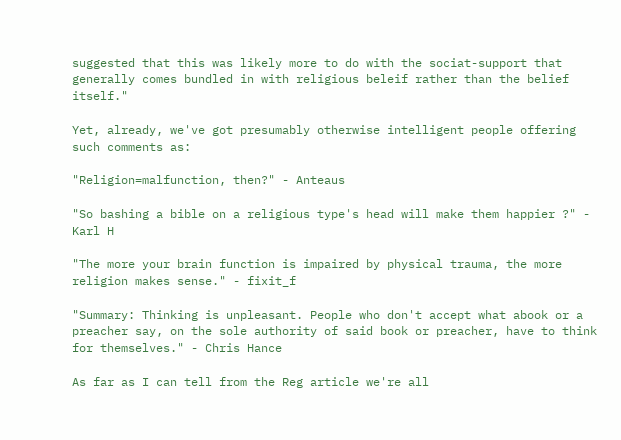suggested that this was likely more to do with the sociat-support that generally comes bundled in with religious beleif rather than the belief itself."

Yet, already, we've got presumably otherwise intelligent people offering such comments as:

"Religion=malfunction, then?" - Anteaus

"So bashing a bible on a religious type's head will make them happier ?" - Karl H

"The more your brain function is impaired by physical trauma, the more religion makes sense." - fixit_f

"Summary: Thinking is unpleasant. People who don't accept what abook or a preacher say, on the sole authority of said book or preacher, have to think for themselves." - Chris Hance

As far as I can tell from the Reg article we're all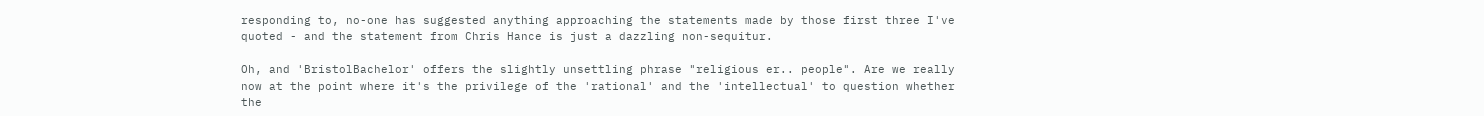responding to, no-one has suggested anything approaching the statements made by those first three I've quoted - and the statement from Chris Hance is just a dazzling non-sequitur.

Oh, and 'BristolBachelor' offers the slightly unsettling phrase "religious er.. people". Are we really now at the point where it's the privilege of the 'rational' and the 'intellectual' to question whether the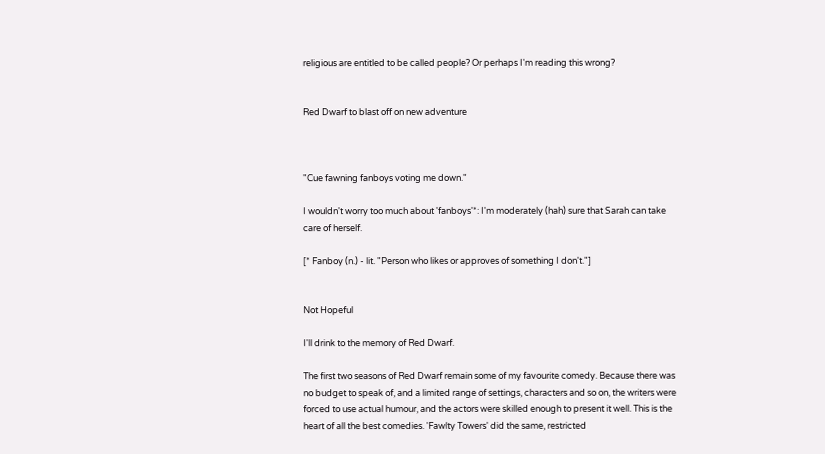religious are entitled to be called people? Or perhaps I'm reading this wrong?


Red Dwarf to blast off on new adventure



"Cue fawning fanboys voting me down."

I wouldn't worry too much about 'fanboys'*: I'm moderately (hah) sure that Sarah can take care of herself.

[* Fanboy (n.) - lit. "Person who likes or approves of something I don't."]


Not Hopeful

I'll drink to the memory of Red Dwarf.

The first two seasons of Red Dwarf remain some of my favourite comedy. Because there was no budget to speak of, and a limited range of settings, characters and so on, the writers were forced to use actual humour, and the actors were skilled enough to present it well. This is the heart of all the best comedies. 'Fawlty Towers' did the same, restricted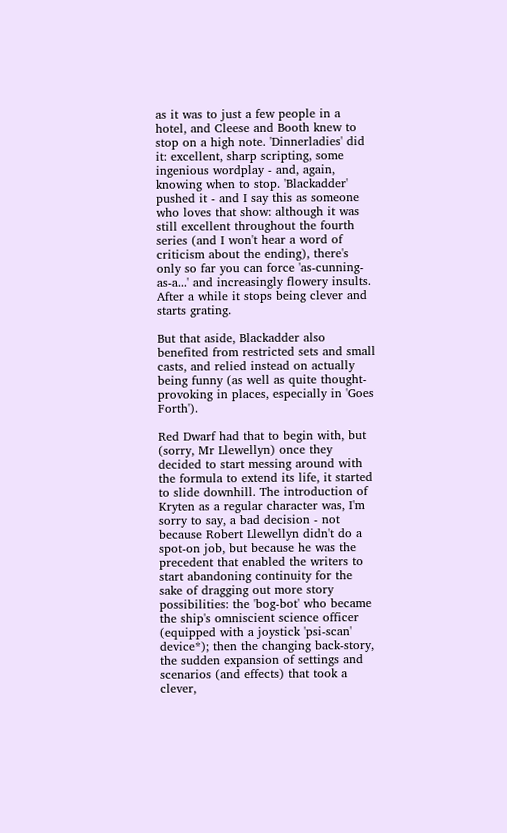as it was to just a few people in a hotel, and Cleese and Booth knew to stop on a high note. 'Dinnerladies' did it: excellent, sharp scripting, some ingenious wordplay - and, again, knowing when to stop. 'Blackadder' pushed it - and I say this as someone who loves that show: although it was still excellent throughout the fourth series (and I won't hear a word of criticism about the ending), there's only so far you can force 'as-cunning-as-a...' and increasingly flowery insults. After a while it stops being clever and starts grating.

But that aside, Blackadder also benefited from restricted sets and small casts, and relied instead on actually being funny (as well as quite thought-provoking in places, especially in 'Goes Forth').

Red Dwarf had that to begin with, but (sorry, Mr Llewellyn) once they decided to start messing around with the formula to extend its life, it started to slide downhill. The introduction of Kryten as a regular character was, I'm sorry to say, a bad decision - not because Robert Llewellyn didn't do a spot-on job, but because he was the precedent that enabled the writers to start abandoning continuity for the sake of dragging out more story possibilities: the 'bog-bot' who became the ship's omniscient science officer (equipped with a joystick 'psi-scan' device*); then the changing back-story, the sudden expansion of settings and scenarios (and effects) that took a clever,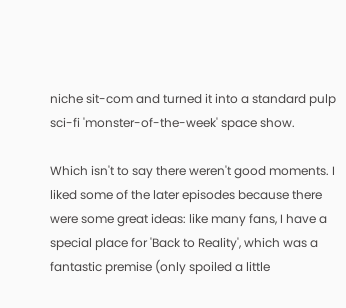niche sit-com and turned it into a standard pulp sci-fi 'monster-of-the-week' space show.

Which isn't to say there weren't good moments. I liked some of the later episodes because there were some great ideas: like many fans, I have a special place for 'Back to Reality', which was a fantastic premise (only spoiled a little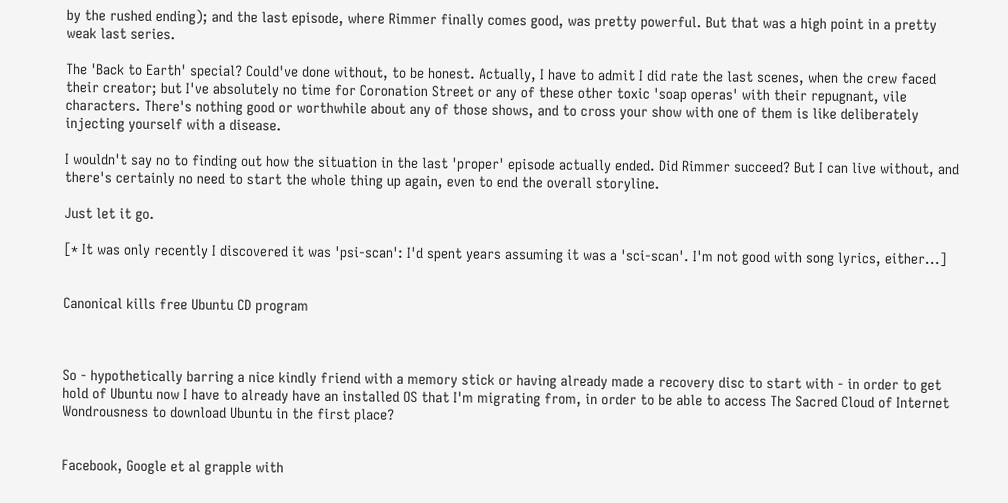by the rushed ending); and the last episode, where Rimmer finally comes good, was pretty powerful. But that was a high point in a pretty weak last series.

The 'Back to Earth' special? Could've done without, to be honest. Actually, I have to admit I did rate the last scenes, when the crew faced their creator; but I've absolutely no time for Coronation Street or any of these other toxic 'soap operas' with their repugnant, vile characters. There's nothing good or worthwhile about any of those shows, and to cross your show with one of them is like deliberately injecting yourself with a disease.

I wouldn't say no to finding out how the situation in the last 'proper' episode actually ended. Did Rimmer succeed? But I can live without, and there's certainly no need to start the whole thing up again, even to end the overall storyline.

Just let it go.

[* It was only recently I discovered it was 'psi-scan': I'd spent years assuming it was a 'sci-scan'. I'm not good with song lyrics, either...]


Canonical kills free Ubuntu CD program



So - hypothetically barring a nice kindly friend with a memory stick or having already made a recovery disc to start with - in order to get hold of Ubuntu now I have to already have an installed OS that I'm migrating from, in order to be able to access The Sacred Cloud of Internet Wondrousness to download Ubuntu in the first place?


Facebook, Google et al grapple with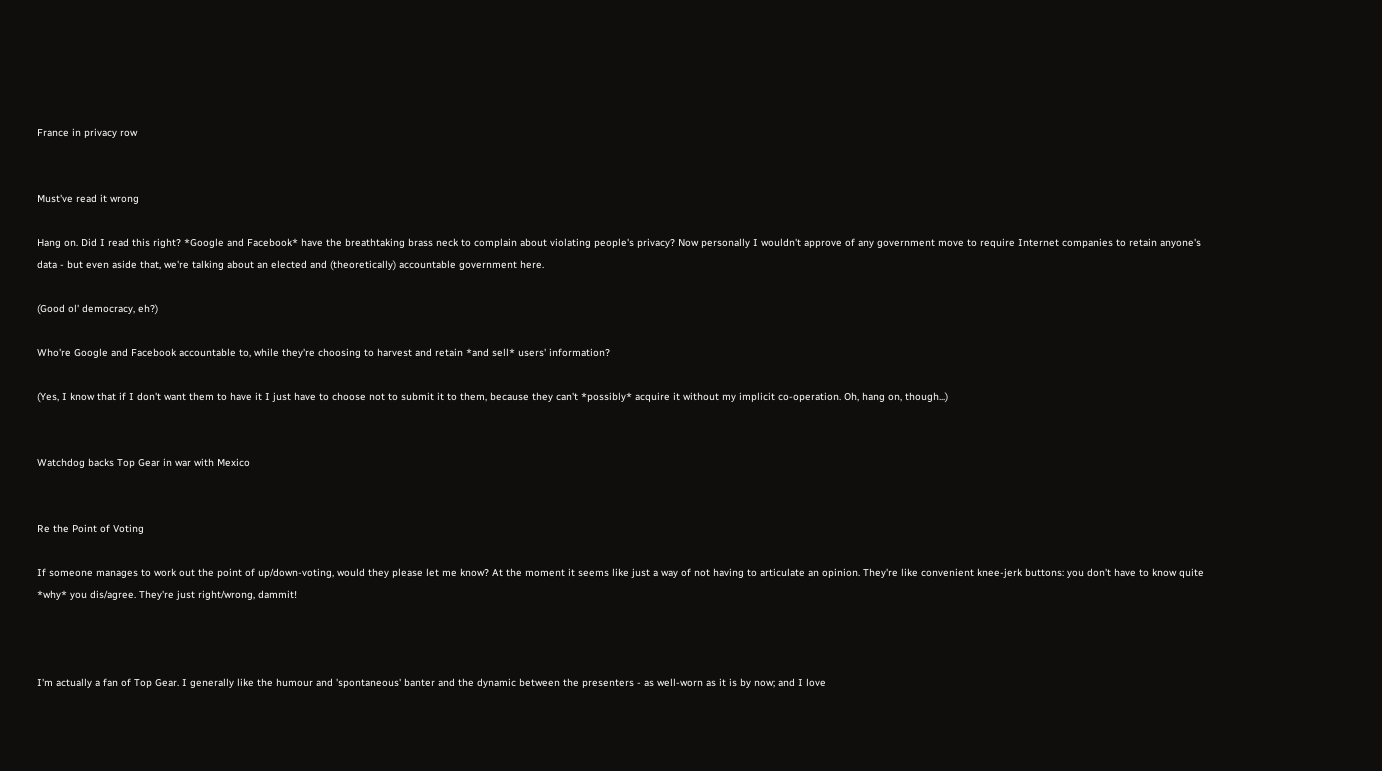France in privacy row


Must've read it wrong

Hang on. Did I read this right? *Google and Facebook* have the breathtaking brass neck to complain about violating people's privacy? Now personally I wouldn't approve of any government move to require Internet companies to retain anyone's data - but even aside that, we're talking about an elected and (theoretically) accountable government here.

(Good ol' democracy, eh?)

Who're Google and Facebook accountable to, while they're choosing to harvest and retain *and sell* users' information?

(Yes, I know that if I don't want them to have it I just have to choose not to submit it to them, because they can't *possibly* acquire it without my implicit co-operation. Oh, hang on, though...)


Watchdog backs Top Gear in war with Mexico


Re the Point of Voting

If someone manages to work out the point of up/down-voting, would they please let me know? At the moment it seems like just a way of not having to articulate an opinion. They're like convenient knee-jerk buttons: you don't have to know quite *why* you dis/agree. They're just right/wrong, dammit!



I'm actually a fan of Top Gear. I generally like the humour and 'spontaneous' banter and the dynamic between the presenters - as well-worn as it is by now; and I love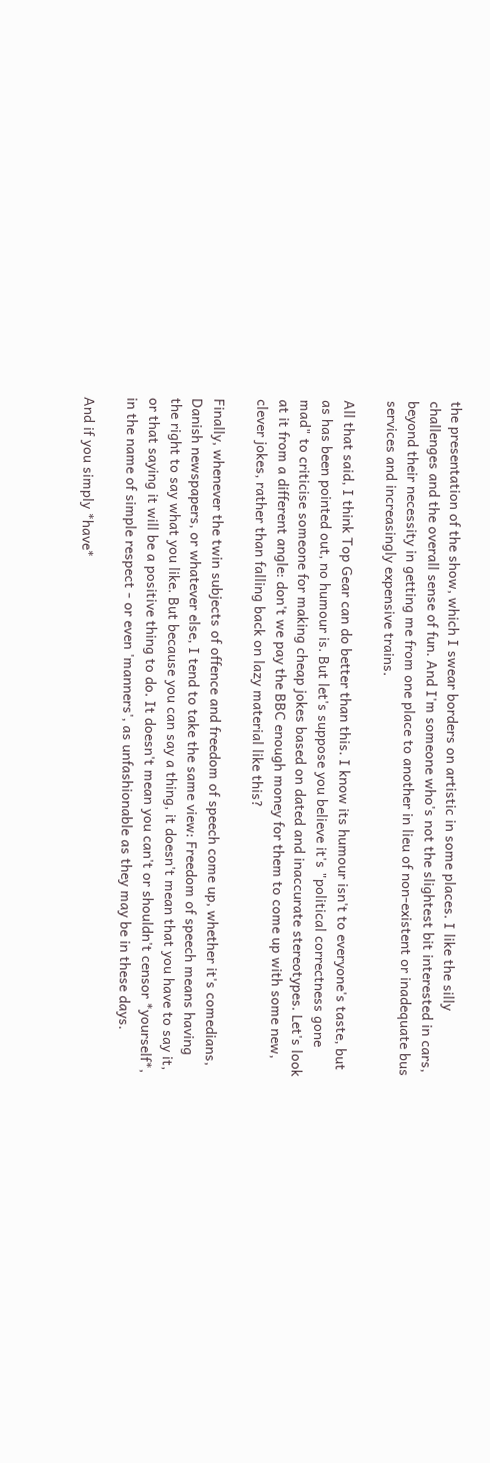the presentation of the show, which I swear borders on artistic in some places. I like the silly challenges and the overall sense of fun. And I'm someone who's not the slightest bit interested in cars, beyond their necessity in getting me from one place to another in lieu of non-existent or inadequate bus services and increasingly expensive trains.

All that said, I think Top Gear can do better than this. I know its humour isn't to everyone's taste, but as has been pointed out, no humour is. But let's suppose you believe it's "political correctness gone mad" to criticise someone for making cheap jokes based on dated and inaccurate stereotypes. Let's look at it from a different angle: don't we pay the BBC enough money for them to come up with some new, clever jokes, rather than falling back on lazy material like this?

Finally, whenever the twin subjects of offence and freedom of speech come up, whether it's comedians, Danish newspapers, or whatever else, I tend to take the same view: Freedom of speech means having the right to say what you like. But because you can say a thing, it doesn't mean that you have to say it, or that saying it will be a positive thing to do. It doesn't mean you can't or shouldn't censor *yourself*, in the name of simple respect - or even 'manners', as unfashionable as they may be in these days.

And if you simply *have*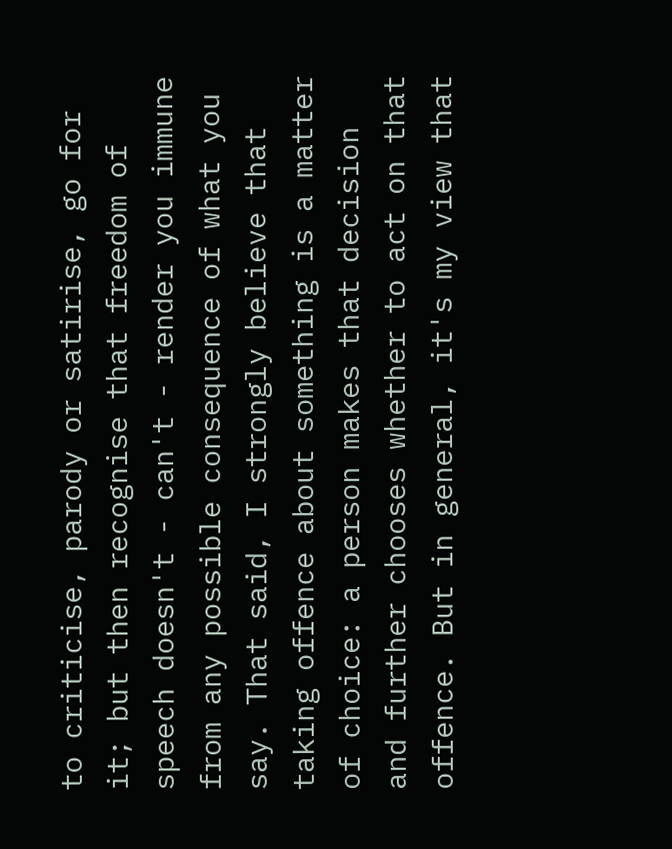to criticise, parody or satirise, go for it; but then recognise that freedom of speech doesn't - can't - render you immune from any possible consequence of what you say. That said, I strongly believe that taking offence about something is a matter of choice: a person makes that decision and further chooses whether to act on that offence. But in general, it's my view that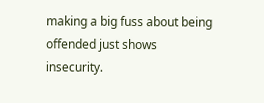making a big fuss about being offended just shows insecurity.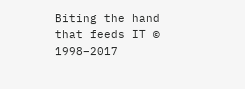Biting the hand that feeds IT © 1998–2017